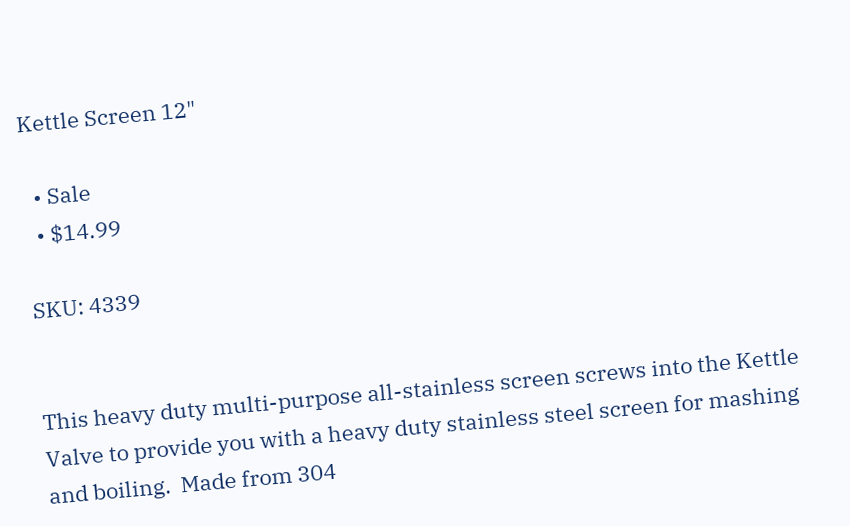Kettle Screen 12"

  • Sale
  • $14.99

SKU: 4339


This heavy duty multi-purpose all-stainless screen screws into the Kettle Valve to provide you with a heavy duty stainless steel screen for mashing and boiling.  Made from 304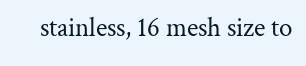stainless, 16 mesh size to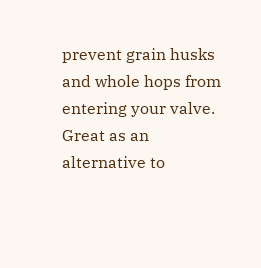prevent grain husks and whole hops from entering your valve. Great as an alternative to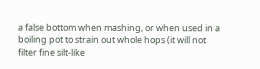a false bottom when mashing, or when used in a boiling pot to strain out whole hops (it will not filter fine silt-like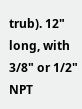trub). 12" long, with 3/8" or 1/2" NPT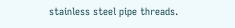stainless steel pipe threads.